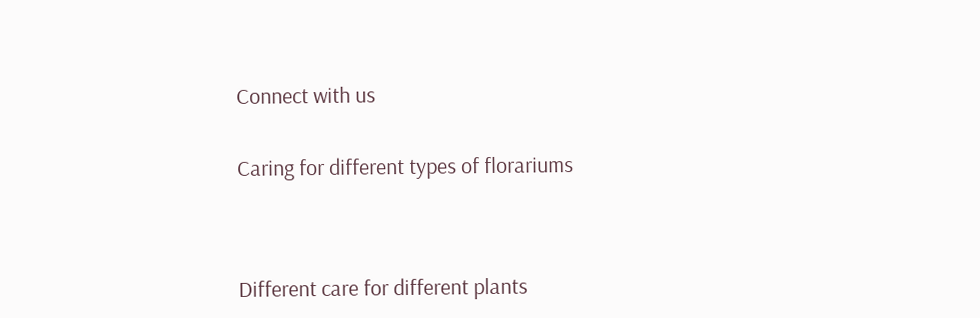Connect with us


Caring for different types of florariums




Different care for different plants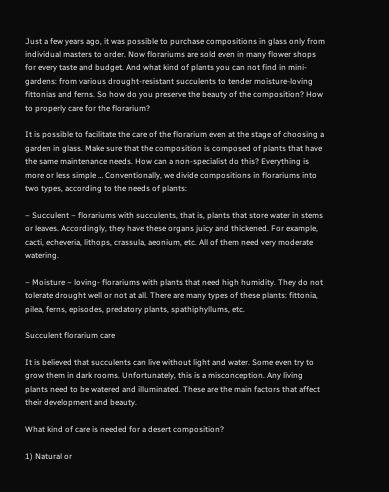Just a few years ago, it was possible to purchase compositions in glass only from individual masters to order. Now florariums are sold even in many flower shops for every taste and budget. And what kind of plants you can not find in mini-gardens: from various drought-resistant succulents to tender moisture-loving fittonias and ferns. So how do you preserve the beauty of the composition? How to properly care for the florarium?

It is possible to facilitate the care of the florarium even at the stage of choosing a garden in glass. Make sure that the composition is composed of plants that have the same maintenance needs. How can a non-specialist do this? Everything is more or less simple … Conventionally, we divide compositions in florariums into two types, according to the needs of plants:

– Succulent – florariums with succulents, that is, plants that store water in stems or leaves. Accordingly, they have these organs juicy and thickened. For example, cacti, echeveria, lithops, crassula, aeonium, etc. All of them need very moderate watering.

– Moisture – loving- florariums with plants that need high humidity. They do not tolerate drought well or not at all. There are many types of these plants: fittonia, pilea, ferns, episodes, predatory plants, spathiphyllums, etc.

Succulent florarium care

It is believed that succulents can live without light and water. Some even try to grow them in dark rooms. Unfortunately, this is a misconception. Any living plants need to be watered and illuminated. These are the main factors that affect their development and beauty.

What kind of care is needed for a desert composition?

1) Natural or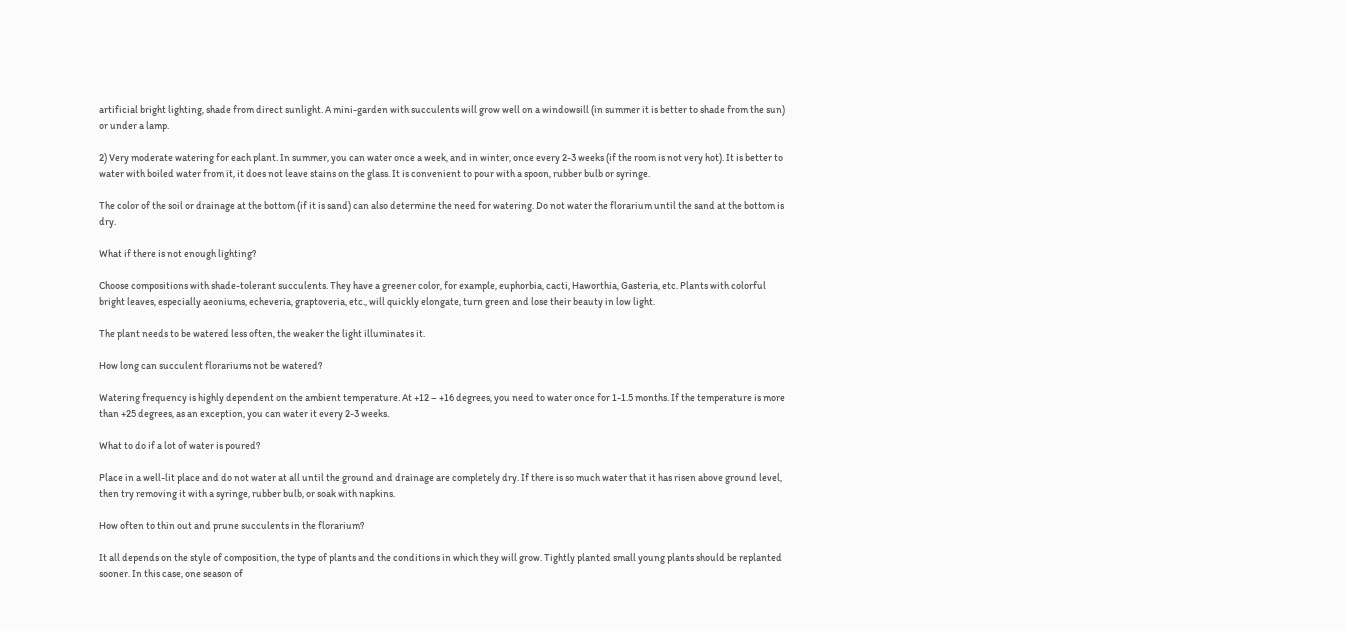artificial bright lighting, shade from direct sunlight. A mini-garden with succulents will grow well on a windowsill (in summer it is better to shade from the sun) or under a lamp.

2) Very moderate watering for each plant. In summer, you can water once a week, and in winter, once every 2-3 weeks (if the room is not very hot). It is better to water with boiled water from it, it does not leave stains on the glass. It is convenient to pour with a spoon, rubber bulb or syringe.

The color of the soil or drainage at the bottom (if it is sand) can also determine the need for watering. Do not water the florarium until the sand at the bottom is dry.

What if there is not enough lighting?

Choose compositions with shade-tolerant succulents. They have a greener color, for example, euphorbia, cacti, Haworthia, Gasteria, etc. Plants with colorful bright leaves, especially aeoniums, echeveria, graptoveria, etc., will quickly elongate, turn green and lose their beauty in low light.

The plant needs to be watered less often, the weaker the light illuminates it.

How long can succulent florariums not be watered?

Watering frequency is highly dependent on the ambient temperature. At +12 – +16 degrees, you need to water once for 1-1.5 months. If the temperature is more than +25 degrees, as an exception, you can water it every 2-3 weeks.

What to do if a lot of water is poured?

Place in a well-lit place and do not water at all until the ground and drainage are completely dry. If there is so much water that it has risen above ground level, then try removing it with a syringe, rubber bulb, or soak with napkins.

How often to thin out and prune succulents in the florarium?

It all depends on the style of composition, the type of plants and the conditions in which they will grow. Tightly planted small young plants should be replanted sooner. In this case, one season of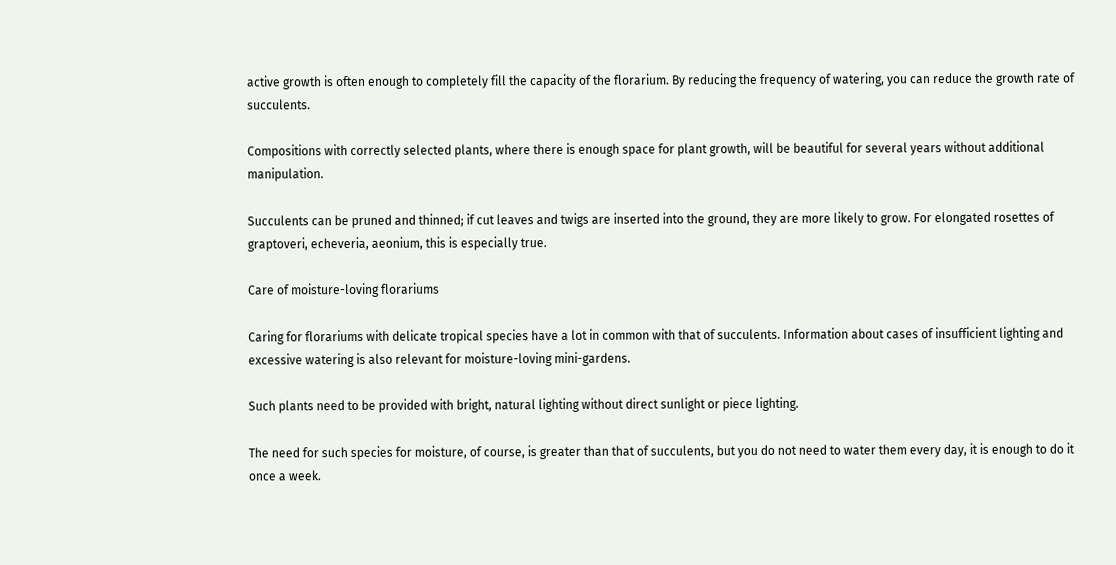active growth is often enough to completely fill the capacity of the florarium. By reducing the frequency of watering, you can reduce the growth rate of succulents.

Compositions with correctly selected plants, where there is enough space for plant growth, will be beautiful for several years without additional manipulation.

Succulents can be pruned and thinned; if cut leaves and twigs are inserted into the ground, they are more likely to grow. For elongated rosettes of graptoveri, echeveria, aeonium, this is especially true.

Care of moisture-loving florariums

Caring for florariums with delicate tropical species have a lot in common with that of succulents. Information about cases of insufficient lighting and excessive watering is also relevant for moisture-loving mini-gardens.

Such plants need to be provided with bright, natural lighting without direct sunlight or piece lighting.

The need for such species for moisture, of course, is greater than that of succulents, but you do not need to water them every day, it is enough to do it once a week.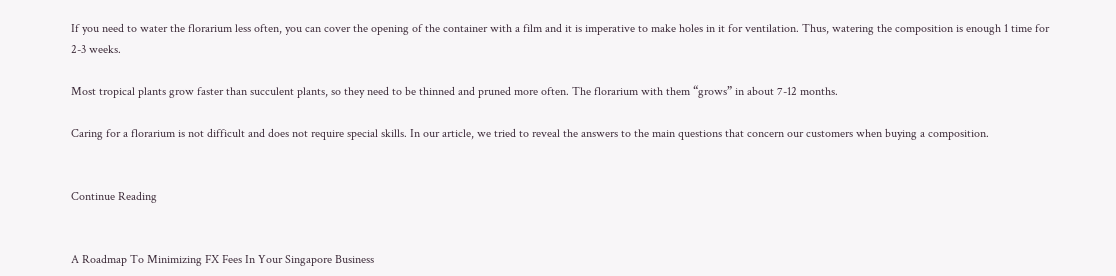If you need to water the florarium less often, you can cover the opening of the container with a film and it is imperative to make holes in it for ventilation. Thus, watering the composition is enough 1 time for 2-3 weeks.

Most tropical plants grow faster than succulent plants, so they need to be thinned and pruned more often. The florarium with them “grows” in about 7-12 months.

Caring for a florarium is not difficult and does not require special skills. In our article, we tried to reveal the answers to the main questions that concern our customers when buying a composition.


Continue Reading


A Roadmap To Minimizing FX Fees In Your Singapore Business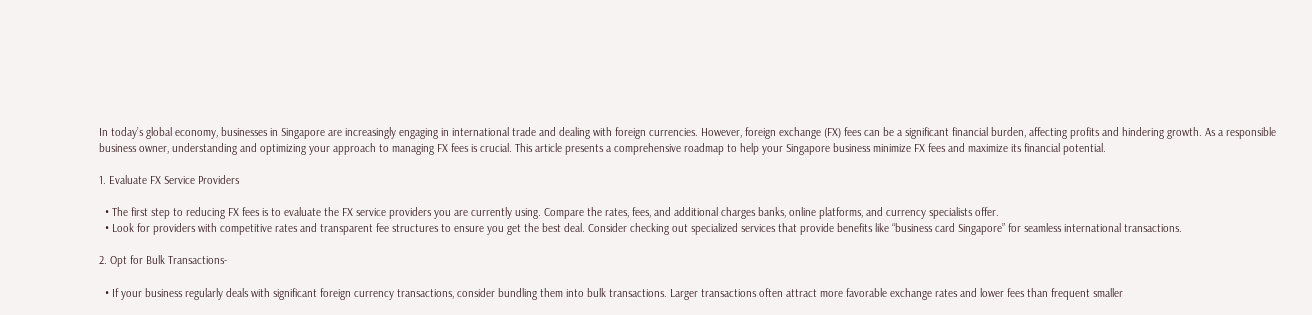In today’s global economy, businesses in Singapore are increasingly engaging in international trade and dealing with foreign currencies. However, foreign exchange (FX) fees can be a significant financial burden, affecting profits and hindering growth. As a responsible business owner, understanding and optimizing your approach to managing FX fees is crucial. This article presents a comprehensive roadmap to help your Singapore business minimize FX fees and maximize its financial potential.

1. Evaluate FX Service Providers

  • The first step to reducing FX fees is to evaluate the FX service providers you are currently using. Compare the rates, fees, and additional charges banks, online platforms, and currency specialists offer.
  • Look for providers with competitive rates and transparent fee structures to ensure you get the best deal. Consider checking out specialized services that provide benefits like “business card Singapore” for seamless international transactions.

2. Opt for Bulk Transactions-

  • If your business regularly deals with significant foreign currency transactions, consider bundling them into bulk transactions. Larger transactions often attract more favorable exchange rates and lower fees than frequent smaller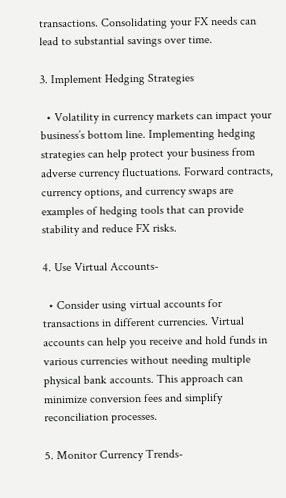transactions. Consolidating your FX needs can lead to substantial savings over time.

3. Implement Hedging Strategies

  • Volatility in currency markets can impact your business’s bottom line. Implementing hedging strategies can help protect your business from adverse currency fluctuations. Forward contracts, currency options, and currency swaps are examples of hedging tools that can provide stability and reduce FX risks.

4. Use Virtual Accounts-

  • Consider using virtual accounts for transactions in different currencies. Virtual accounts can help you receive and hold funds in various currencies without needing multiple physical bank accounts. This approach can minimize conversion fees and simplify reconciliation processes.

5. Monitor Currency Trends-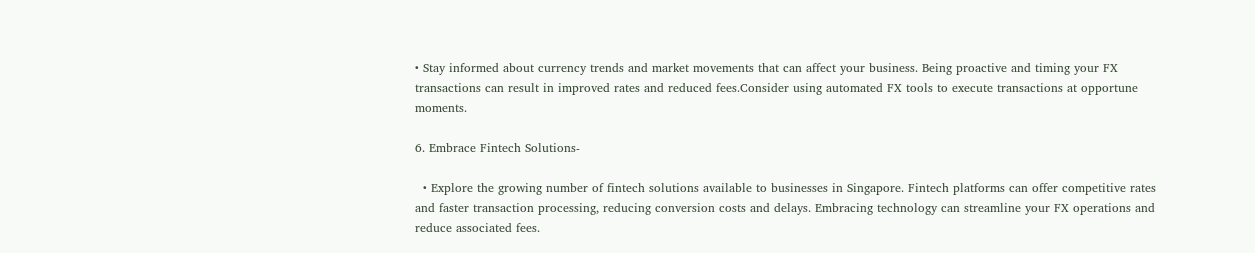• Stay informed about currency trends and market movements that can affect your business. Being proactive and timing your FX transactions can result in improved rates and reduced fees.Consider using automated FX tools to execute transactions at opportune moments.

6. Embrace Fintech Solutions-

  • Explore the growing number of fintech solutions available to businesses in Singapore. Fintech platforms can offer competitive rates and faster transaction processing, reducing conversion costs and delays. Embracing technology can streamline your FX operations and reduce associated fees.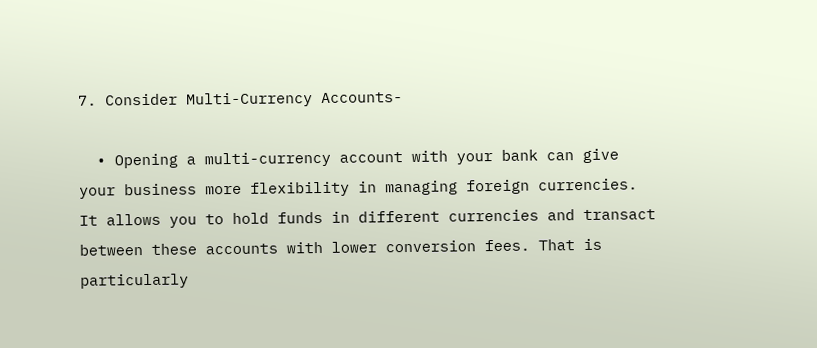7. Consider Multi-Currency Accounts-

  • Opening a multi-currency account with your bank can give your business more flexibility in managing foreign currencies. It allows you to hold funds in different currencies and transact between these accounts with lower conversion fees. That is particularly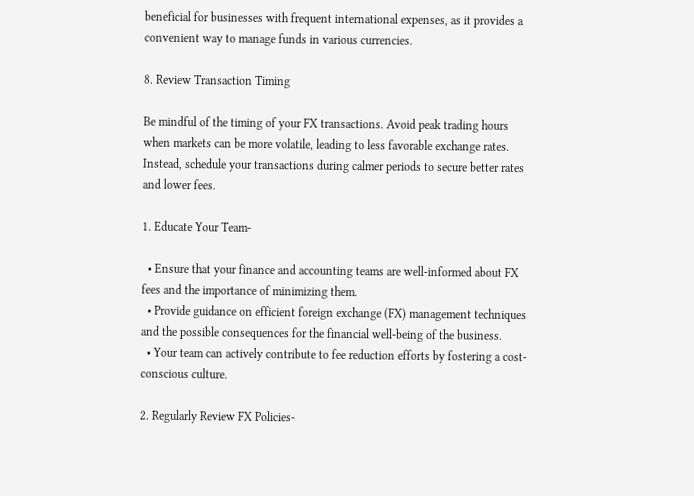beneficial for businesses with frequent international expenses, as it provides a convenient way to manage funds in various currencies.

8. Review Transaction Timing

Be mindful of the timing of your FX transactions. Avoid peak trading hours when markets can be more volatile, leading to less favorable exchange rates. Instead, schedule your transactions during calmer periods to secure better rates and lower fees.

1. Educate Your Team-

  • Ensure that your finance and accounting teams are well-informed about FX fees and the importance of minimizing them.
  • Provide guidance on efficient foreign exchange (FX) management techniques and the possible consequences for the financial well-being of the business.
  • Your team can actively contribute to fee reduction efforts by fostering a cost-conscious culture.

2. Regularly Review FX Policies-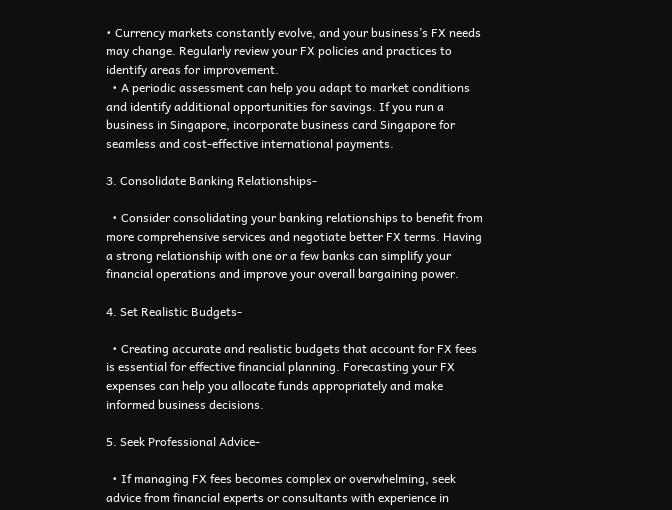• Currency markets constantly evolve, and your business’s FX needs may change. Regularly review your FX policies and practices to identify areas for improvement.
  • A periodic assessment can help you adapt to market conditions and identify additional opportunities for savings. If you run a business in Singapore, incorporate business card Singapore for seamless and cost-effective international payments.

3. Consolidate Banking Relationships-

  • Consider consolidating your banking relationships to benefit from more comprehensive services and negotiate better FX terms. Having a strong relationship with one or a few banks can simplify your financial operations and improve your overall bargaining power.

4. Set Realistic Budgets-

  • Creating accurate and realistic budgets that account for FX fees is essential for effective financial planning. Forecasting your FX expenses can help you allocate funds appropriately and make informed business decisions.

5. Seek Professional Advice-

  • If managing FX fees becomes complex or overwhelming, seek advice from financial experts or consultants with experience in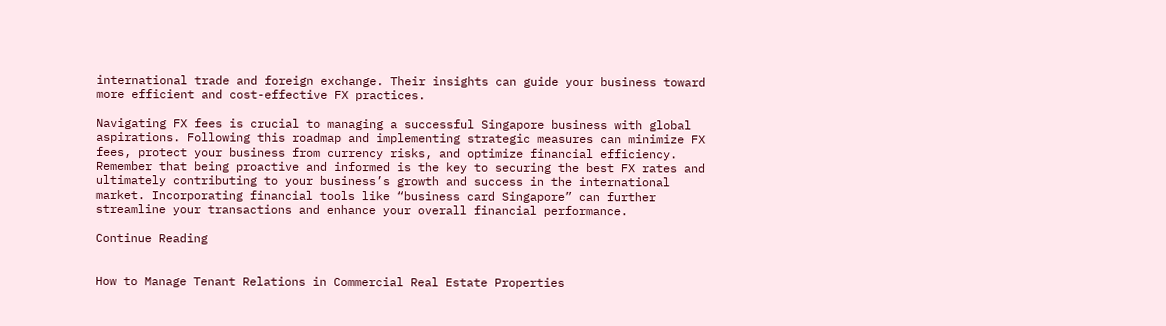international trade and foreign exchange. Their insights can guide your business toward more efficient and cost-effective FX practices.

Navigating FX fees is crucial to managing a successful Singapore business with global aspirations. Following this roadmap and implementing strategic measures can minimize FX fees, protect your business from currency risks, and optimize financial efficiency. Remember that being proactive and informed is the key to securing the best FX rates and ultimately contributing to your business’s growth and success in the international market. Incorporating financial tools like “business card Singapore” can further streamline your transactions and enhance your overall financial performance.

Continue Reading


How to Manage Tenant Relations in Commercial Real Estate Properties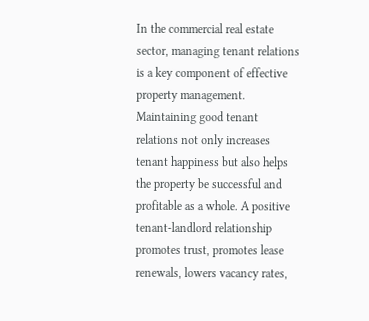In the commercial real estate sector, managing tenant relations is a key component of effective property management. Maintaining good tenant relations not only increases tenant happiness but also helps the property be successful and profitable as a whole. A positive tenant-landlord relationship promotes trust, promotes lease renewals, lowers vacancy rates,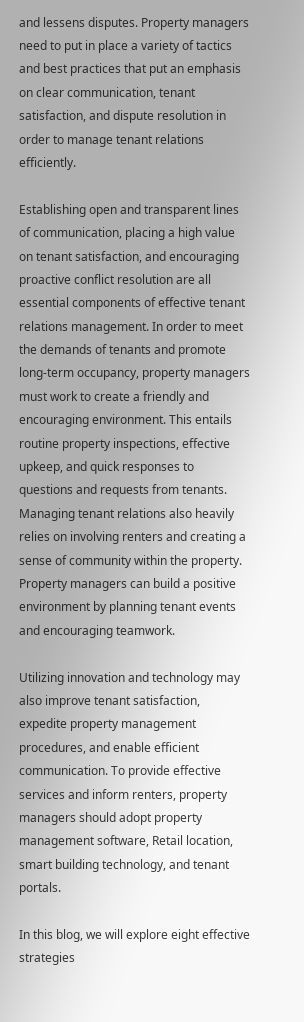and lessens disputes. Property managers need to put in place a variety of tactics and best practices that put an emphasis on clear communication, tenant satisfaction, and dispute resolution in order to manage tenant relations efficiently.

Establishing open and transparent lines of communication, placing a high value on tenant satisfaction, and encouraging proactive conflict resolution are all essential components of effective tenant relations management. In order to meet the demands of tenants and promote long-term occupancy, property managers must work to create a friendly and encouraging environment. This entails routine property inspections, effective upkeep, and quick responses to questions and requests from tenants. Managing tenant relations also heavily relies on involving renters and creating a sense of community within the property. Property managers can build a positive environment by planning tenant events and encouraging teamwork.

Utilizing innovation and technology may also improve tenant satisfaction, expedite property management procedures, and enable efficient communication. To provide effective services and inform renters, property managers should adopt property management software, Retail location, smart building technology, and tenant portals.

In this blog, we will explore eight effective strategies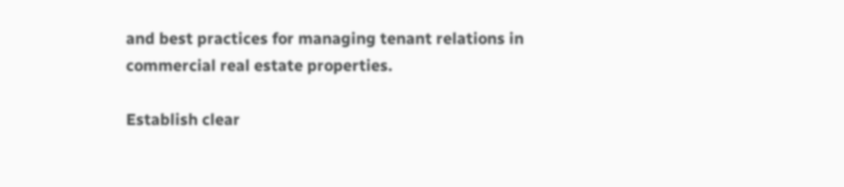and best practices for managing tenant relations in commercial real estate properties.

Establish clear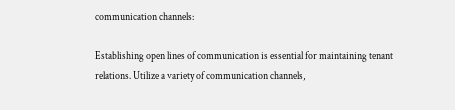communication channels:

Establishing open lines of communication is essential for maintaining tenant relations. Utilize a variety of communication channels,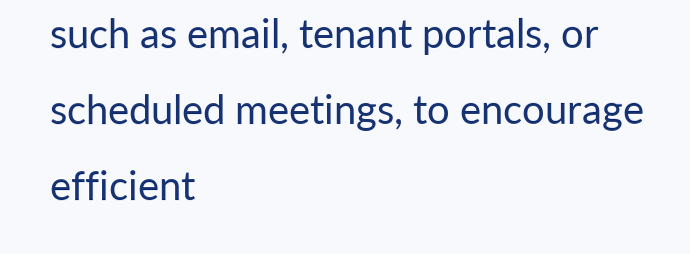such as email, tenant portals, or scheduled meetings, to encourage efficient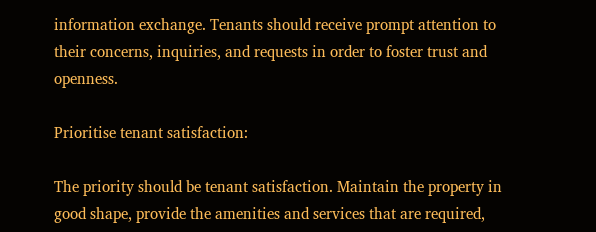information exchange. Tenants should receive prompt attention to their concerns, inquiries, and requests in order to foster trust and openness.

Prioritise tenant satisfaction:

The priority should be tenant satisfaction. Maintain the property in good shape, provide the amenities and services that are required,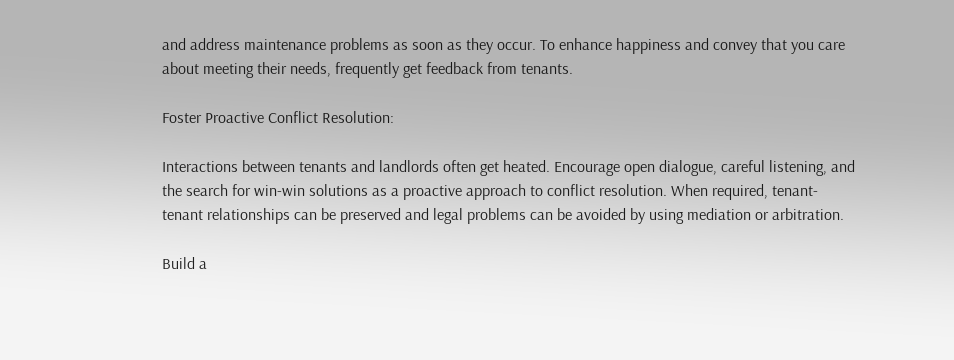and address maintenance problems as soon as they occur. To enhance happiness and convey that you care about meeting their needs, frequently get feedback from tenants.

Foster Proactive Conflict Resolution:

Interactions between tenants and landlords often get heated. Encourage open dialogue, careful listening, and the search for win-win solutions as a proactive approach to conflict resolution. When required, tenant-tenant relationships can be preserved and legal problems can be avoided by using mediation or arbitration.

Build a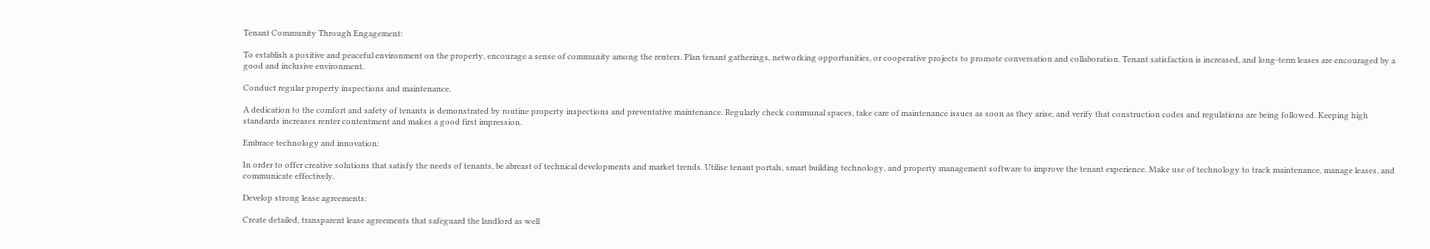Tenant Community Through Engagement:

To establish a positive and peaceful environment on the property, encourage a sense of community among the renters. Plan tenant gatherings, networking opportunities, or cooperative projects to promote conversation and collaboration. Tenant satisfaction is increased, and long-term leases are encouraged by a good and inclusive environment.

Conduct regular property inspections and maintenance.

A dedication to the comfort and safety of tenants is demonstrated by routine property inspections and preventative maintenance. Regularly check communal spaces, take care of maintenance issues as soon as they arise, and verify that construction codes and regulations are being followed. Keeping high standards increases renter contentment and makes a good first impression.

Embrace technology and innovation:

In order to offer creative solutions that satisfy the needs of tenants, be abreast of technical developments and market trends. Utilise tenant portals, smart building technology, and property management software to improve the tenant experience. Make use of technology to track maintenance, manage leases, and communicate effectively.

Develop strong lease agreements:

Create detailed, transparent lease agreements that safeguard the landlord as well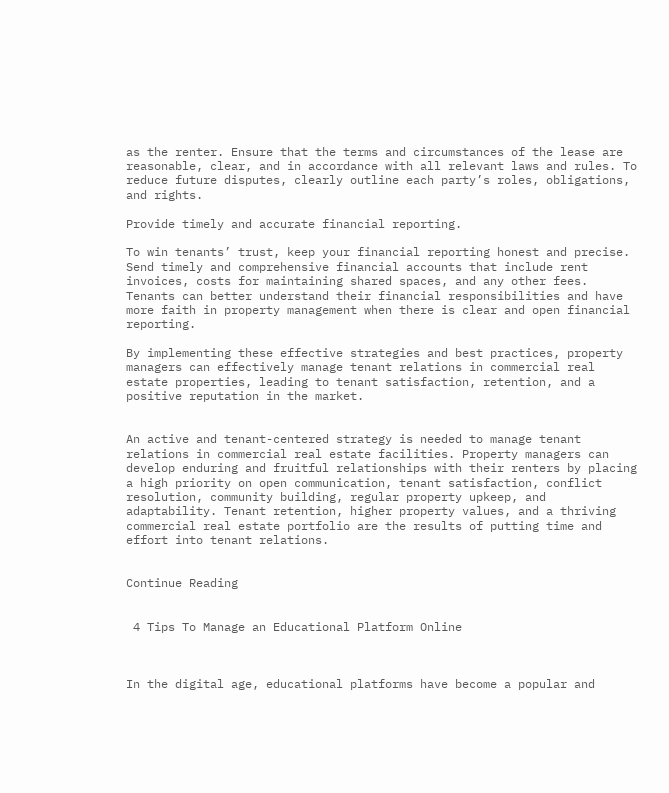as the renter. Ensure that the terms and circumstances of the lease are reasonable, clear, and in accordance with all relevant laws and rules. To reduce future disputes, clearly outline each party’s roles, obligations, and rights.

Provide timely and accurate financial reporting.

To win tenants’ trust, keep your financial reporting honest and precise. Send timely and comprehensive financial accounts that include rent invoices, costs for maintaining shared spaces, and any other fees. Tenants can better understand their financial responsibilities and have more faith in property management when there is clear and open financial reporting.

By implementing these effective strategies and best practices, property managers can effectively manage tenant relations in commercial real estate properties, leading to tenant satisfaction, retention, and a positive reputation in the market.


An active and tenant-centered strategy is needed to manage tenant relations in commercial real estate facilities. Property managers can develop enduring and fruitful relationships with their renters by placing a high priority on open communication, tenant satisfaction, conflict resolution, community building, regular property upkeep, and adaptability. Tenant retention, higher property values, and a thriving commercial real estate portfolio are the results of putting time and effort into tenant relations.


Continue Reading


 4 Tips To Manage an Educational Platform Online



In the digital age, educational platforms have become a popular and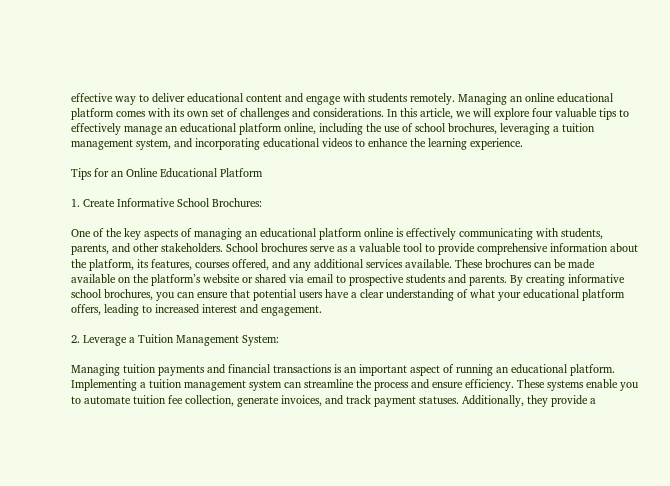effective way to deliver educational content and engage with students remotely. Managing an online educational platform comes with its own set of challenges and considerations. In this article, we will explore four valuable tips to effectively manage an educational platform online, including the use of school brochures, leveraging a tuition management system, and incorporating educational videos to enhance the learning experience.

Tips for an Online Educational Platform

1. Create Informative School Brochures:

One of the key aspects of managing an educational platform online is effectively communicating with students, parents, and other stakeholders. School brochures serve as a valuable tool to provide comprehensive information about the platform, its features, courses offered, and any additional services available. These brochures can be made available on the platform’s website or shared via email to prospective students and parents. By creating informative school brochures, you can ensure that potential users have a clear understanding of what your educational platform offers, leading to increased interest and engagement.

2. Leverage a Tuition Management System:

Managing tuition payments and financial transactions is an important aspect of running an educational platform. Implementing a tuition management system can streamline the process and ensure efficiency. These systems enable you to automate tuition fee collection, generate invoices, and track payment statuses. Additionally, they provide a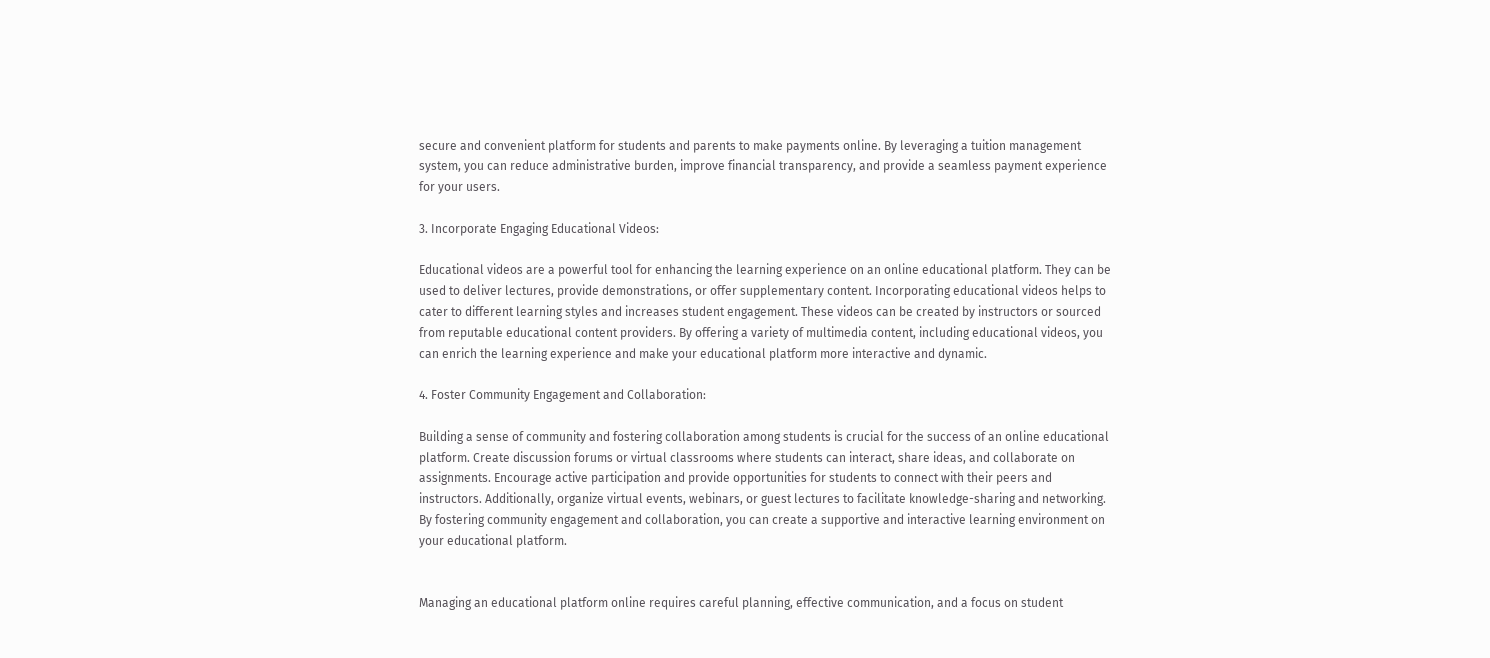secure and convenient platform for students and parents to make payments online. By leveraging a tuition management system, you can reduce administrative burden, improve financial transparency, and provide a seamless payment experience for your users.

3. Incorporate Engaging Educational Videos:

Educational videos are a powerful tool for enhancing the learning experience on an online educational platform. They can be used to deliver lectures, provide demonstrations, or offer supplementary content. Incorporating educational videos helps to cater to different learning styles and increases student engagement. These videos can be created by instructors or sourced from reputable educational content providers. By offering a variety of multimedia content, including educational videos, you can enrich the learning experience and make your educational platform more interactive and dynamic.

4. Foster Community Engagement and Collaboration:

Building a sense of community and fostering collaboration among students is crucial for the success of an online educational platform. Create discussion forums or virtual classrooms where students can interact, share ideas, and collaborate on assignments. Encourage active participation and provide opportunities for students to connect with their peers and instructors. Additionally, organize virtual events, webinars, or guest lectures to facilitate knowledge-sharing and networking. By fostering community engagement and collaboration, you can create a supportive and interactive learning environment on your educational platform.


Managing an educational platform online requires careful planning, effective communication, and a focus on student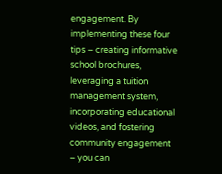engagement. By implementing these four tips – creating informative school brochures, leveraging a tuition management system, incorporating educational videos, and fostering community engagement – you can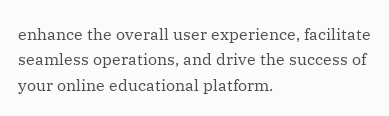enhance the overall user experience, facilitate seamless operations, and drive the success of your online educational platform.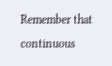Remember that continuous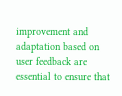improvement and adaptation based on user feedback are essential to ensure that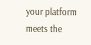your platform meets the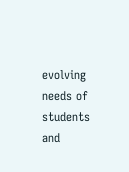evolving needs of students and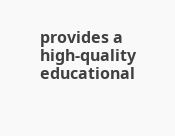provides a high-quality educational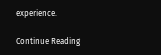experience.

Continue Reading